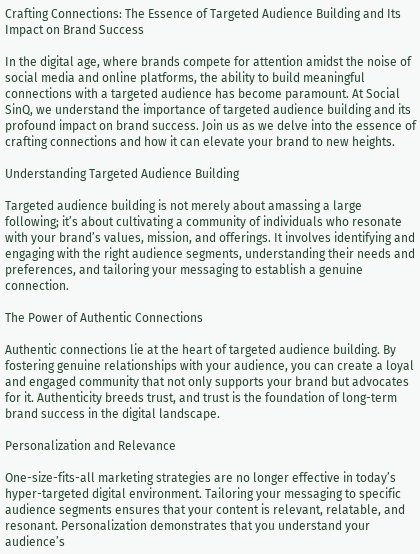Crafting Connections: The Essence of Targeted Audience Building and Its Impact on Brand Success

In the digital age, where brands compete for attention amidst the noise of social media and online platforms, the ability to build meaningful connections with a targeted audience has become paramount. At Social SinQ, we understand the importance of targeted audience building and its profound impact on brand success. Join us as we delve into the essence of crafting connections and how it can elevate your brand to new heights.

Understanding Targeted Audience Building

Targeted audience building is not merely about amassing a large following; it’s about cultivating a community of individuals who resonate with your brand’s values, mission, and offerings. It involves identifying and engaging with the right audience segments, understanding their needs and preferences, and tailoring your messaging to establish a genuine connection.

The Power of Authentic Connections

Authentic connections lie at the heart of targeted audience building. By fostering genuine relationships with your audience, you can create a loyal and engaged community that not only supports your brand but advocates for it. Authenticity breeds trust, and trust is the foundation of long-term brand success in the digital landscape.

Personalization and Relevance

One-size-fits-all marketing strategies are no longer effective in today’s hyper-targeted digital environment. Tailoring your messaging to specific audience segments ensures that your content is relevant, relatable, and resonant. Personalization demonstrates that you understand your audience’s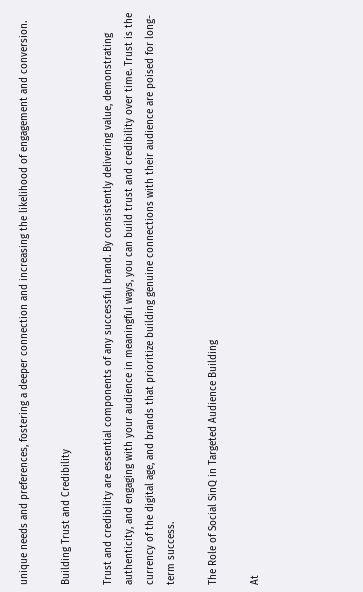unique needs and preferences, fostering a deeper connection and increasing the likelihood of engagement and conversion.

Building Trust and Credibility

Trust and credibility are essential components of any successful brand. By consistently delivering value, demonstrating authenticity, and engaging with your audience in meaningful ways, you can build trust and credibility over time. Trust is the currency of the digital age, and brands that prioritize building genuine connections with their audience are poised for long-term success.

The Role of Social SinQ in Targeted Audience Building

At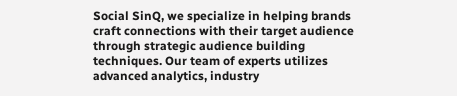Social SinQ, we specialize in helping brands craft connections with their target audience through strategic audience building techniques. Our team of experts utilizes advanced analytics, industry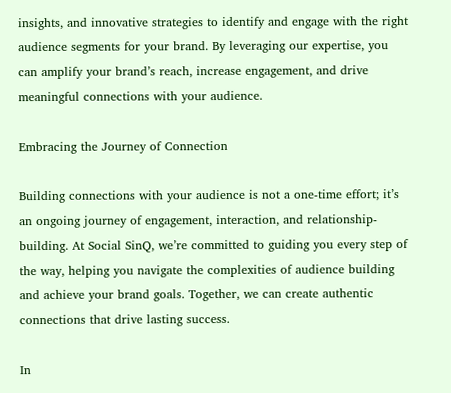insights, and innovative strategies to identify and engage with the right audience segments for your brand. By leveraging our expertise, you can amplify your brand’s reach, increase engagement, and drive meaningful connections with your audience.

Embracing the Journey of Connection

Building connections with your audience is not a one-time effort; it’s an ongoing journey of engagement, interaction, and relationship-building. At Social SinQ, we’re committed to guiding you every step of the way, helping you navigate the complexities of audience building and achieve your brand goals. Together, we can create authentic connections that drive lasting success.

In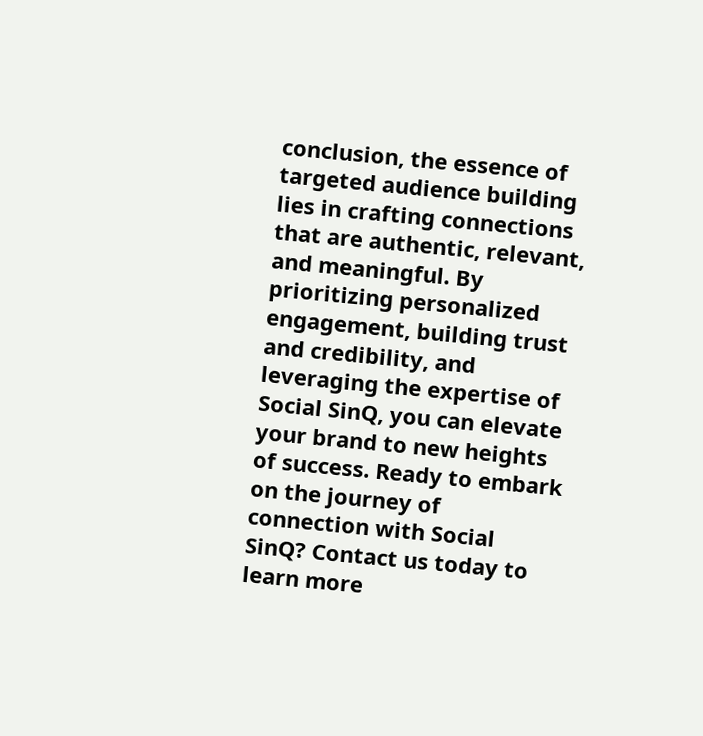conclusion, the essence of targeted audience building lies in crafting connections that are authentic, relevant, and meaningful. By prioritizing personalized engagement, building trust and credibility, and leveraging the expertise of Social SinQ, you can elevate your brand to new heights of success. Ready to embark on the journey of connection with Social SinQ? Contact us today to learn more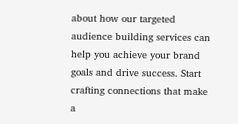about how our targeted audience building services can help you achieve your brand goals and drive success. Start crafting connections that make a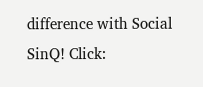difference with Social SinQ! Click: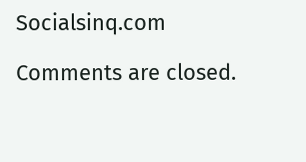Socialsinq.com

Comments are closed.